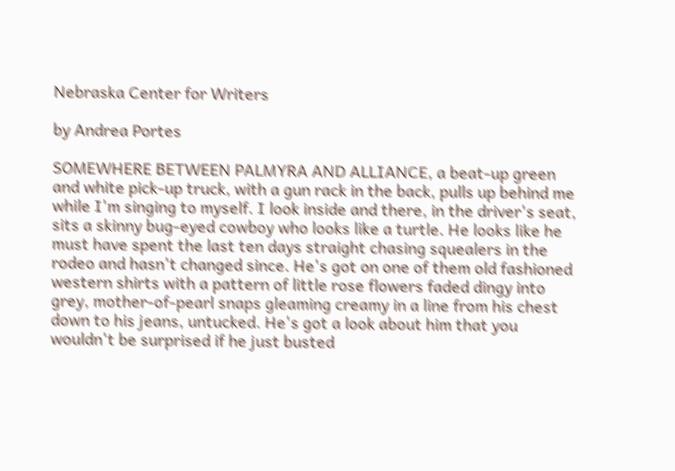Nebraska Center for Writers

by Andrea Portes

SOMEWHERE BETWEEN PALMYRA AND ALLIANCE, a beat-up green and white pick-up truck, with a gun rack in the back, pulls up behind me while I'm singing to myself. I look inside and there, in the driver's seat, sits a skinny bug-eyed cowboy who looks like a turtle. He looks like he must have spent the last ten days straight chasing squealers in the rodeo and hasn't changed since. He's got on one of them old fashioned western shirts with a pattern of little rose flowers faded dingy into grey, mother-of-pearl snaps gleaming creamy in a line from his chest down to his jeans, untucked. He's got a look about him that you wouldn't be surprised if he just busted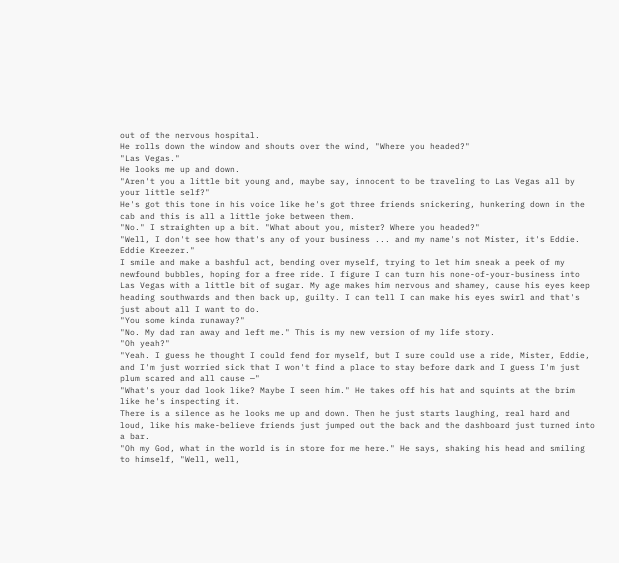out of the nervous hospital.
He rolls down the window and shouts over the wind, "Where you headed?"
"Las Vegas."
He looks me up and down.
"Aren't you a little bit young and, maybe say, innocent to be traveling to Las Vegas all by your little self?"
He's got this tone in his voice like he's got three friends snickering, hunkering down in the cab and this is all a little joke between them.
"No." I straighten up a bit. "What about you, mister? Where you headed?"
"Well, I don't see how that's any of your business ... and my name's not Mister, it's Eddie. Eddie Kreezer."
I smile and make a bashful act, bending over myself, trying to let him sneak a peek of my newfound bubbles, hoping for a free ride. I figure I can turn his none-of-your-business into Las Vegas with a little bit of sugar. My age makes him nervous and shamey, cause his eyes keep heading southwards and then back up, guilty. I can tell I can make his eyes swirl and that's just about all I want to do.
"You some kinda runaway?"
"No. My dad ran away and left me." This is my new version of my life story.
"Oh yeah?"
"Yeah. I guess he thought I could fend for myself, but I sure could use a ride, Mister, Eddie, and I'm just worried sick that I won't find a place to stay before dark and I guess I'm just plum scared and all cause —"
"What's your dad look like? Maybe I seen him." He takes off his hat and squints at the brim like he's inspecting it.
There is a silence as he looks me up and down. Then he just starts laughing, real hard and loud, like his make-believe friends just jumped out the back and the dashboard just turned into a bar.
"Oh my God, what in the world is in store for me here." He says, shaking his head and smiling to himself, "Well, well,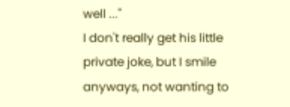well ..."
I don't really get his little private joke, but I smile anyways, not wanting to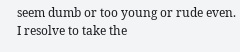seem dumb or too young or rude even. I resolve to take the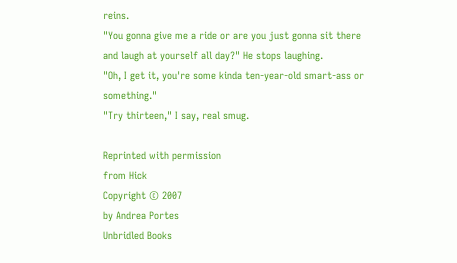reins.
"You gonna give me a ride or are you just gonna sit there and laugh at yourself all day?" He stops laughing.
"Oh, I get it, you're some kinda ten-year-old smart-ass or something."
"Try thirteen," I say, real smug.

Reprinted with permission
from Hick
Copyright © 2007
by Andrea Portes
Unbridled Books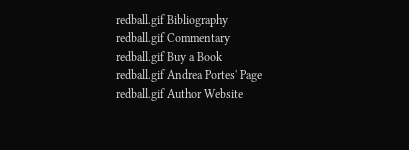redball.gif Bibliography
redball.gif Commentary
redball.gif Buy a Book
redball.gif Andrea Portes' Page
redball.gif Author Website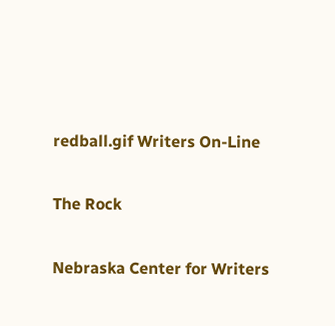redball.gif Writers On-Line

The Rock

Nebraska Center for Writers